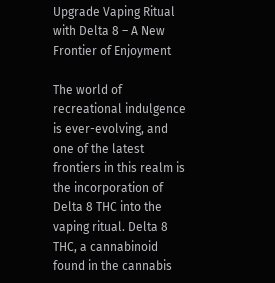Upgrade Vaping Ritual with Delta 8 – A New Frontier of Enjoyment

The world of recreational indulgence is ever-evolving, and one of the latest frontiers in this realm is the incorporation of Delta 8 THC into the vaping ritual. Delta 8 THC, a cannabinoid found in the cannabis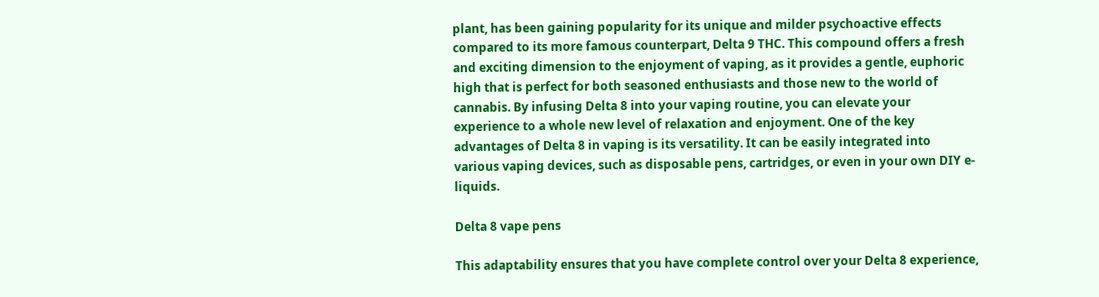plant, has been gaining popularity for its unique and milder psychoactive effects compared to its more famous counterpart, Delta 9 THC. This compound offers a fresh and exciting dimension to the enjoyment of vaping, as it provides a gentle, euphoric high that is perfect for both seasoned enthusiasts and those new to the world of cannabis. By infusing Delta 8 into your vaping routine, you can elevate your experience to a whole new level of relaxation and enjoyment. One of the key advantages of Delta 8 in vaping is its versatility. It can be easily integrated into various vaping devices, such as disposable pens, cartridges, or even in your own DIY e-liquids.

Delta 8 vape pens

This adaptability ensures that you have complete control over your Delta 8 experience,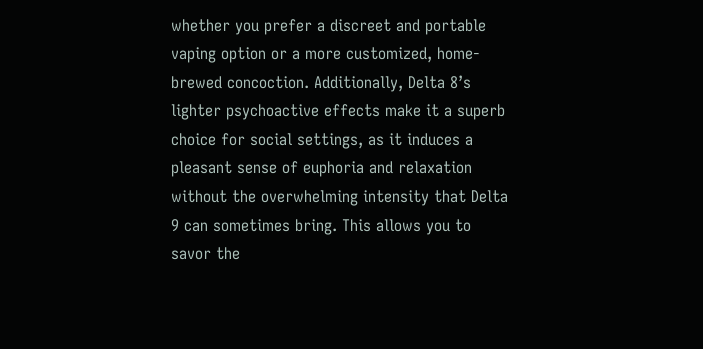whether you prefer a discreet and portable vaping option or a more customized, home-brewed concoction. Additionally, Delta 8’s lighter psychoactive effects make it a superb choice for social settings, as it induces a pleasant sense of euphoria and relaxation without the overwhelming intensity that Delta 9 can sometimes bring. This allows you to savor the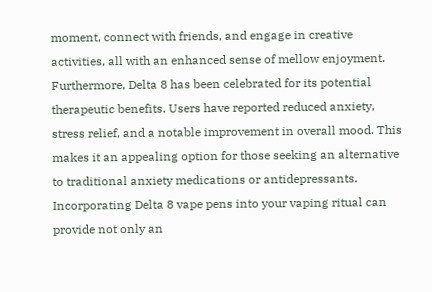moment, connect with friends, and engage in creative activities, all with an enhanced sense of mellow enjoyment. Furthermore, Delta 8 has been celebrated for its potential therapeutic benefits. Users have reported reduced anxiety, stress relief, and a notable improvement in overall mood. This makes it an appealing option for those seeking an alternative to traditional anxiety medications or antidepressants. Incorporating Delta 8 vape pens into your vaping ritual can provide not only an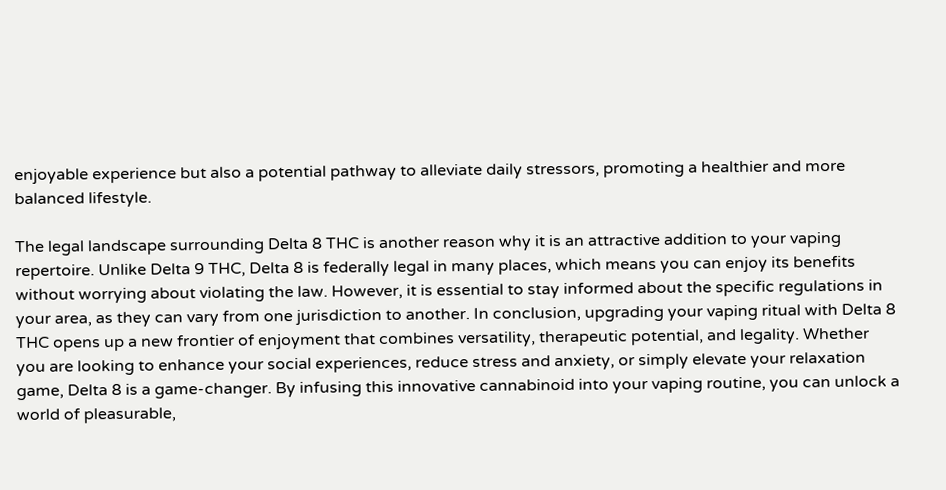enjoyable experience but also a potential pathway to alleviate daily stressors, promoting a healthier and more balanced lifestyle.

The legal landscape surrounding Delta 8 THC is another reason why it is an attractive addition to your vaping repertoire. Unlike Delta 9 THC, Delta 8 is federally legal in many places, which means you can enjoy its benefits without worrying about violating the law. However, it is essential to stay informed about the specific regulations in your area, as they can vary from one jurisdiction to another. In conclusion, upgrading your vaping ritual with Delta 8 THC opens up a new frontier of enjoyment that combines versatility, therapeutic potential, and legality. Whether you are looking to enhance your social experiences, reduce stress and anxiety, or simply elevate your relaxation game, Delta 8 is a game-changer. By infusing this innovative cannabinoid into your vaping routine, you can unlock a world of pleasurable,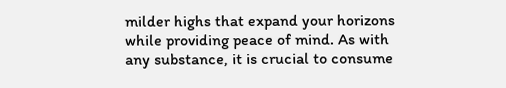milder highs that expand your horizons while providing peace of mind. As with any substance, it is crucial to consume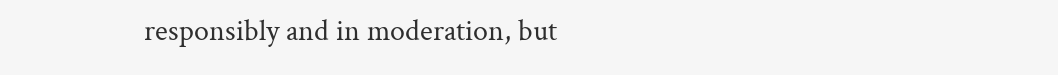responsibly and in moderation, but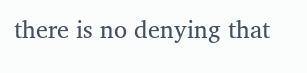there is no denying that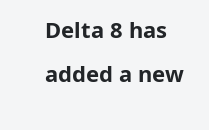Delta 8 has added a new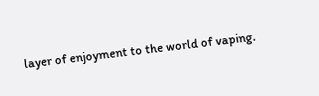layer of enjoyment to the world of vaping.